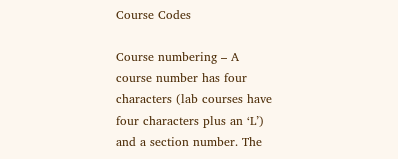Course Codes

Course numbering – A course number has four characters (lab courses have four characters plus an ‘L’) and a section number. The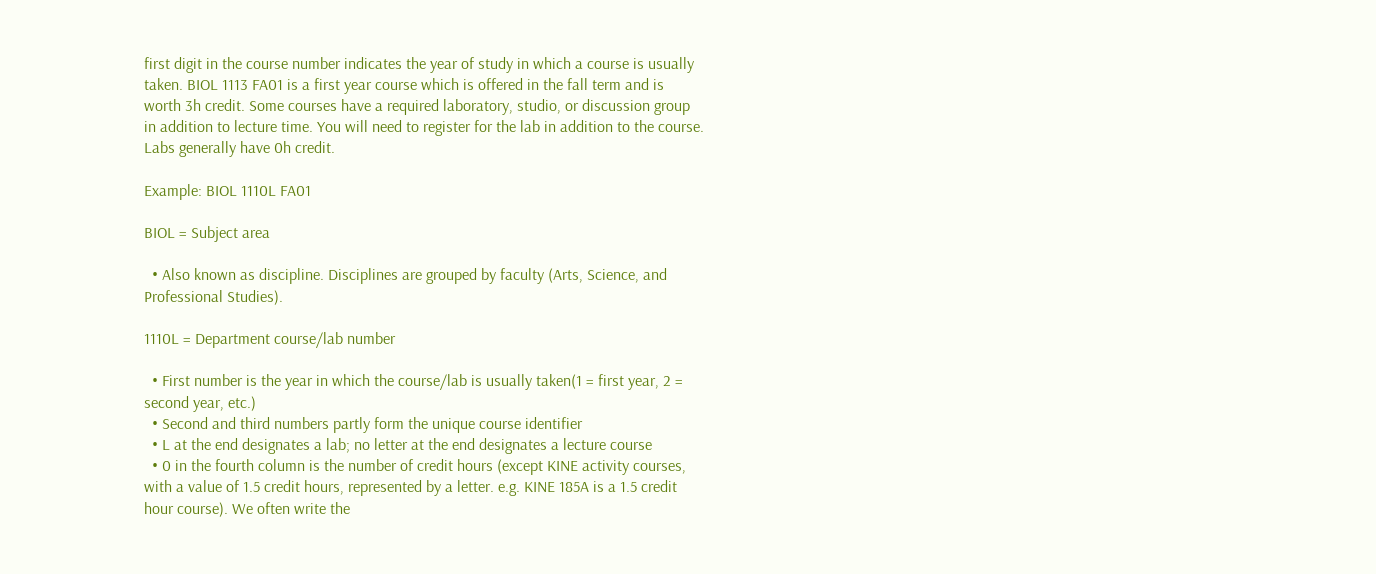first digit in the course number indicates the year of study in which a course is usually taken. BIOL 1113 FA01 is a first year course which is offered in the fall term and is worth 3h credit. Some courses have a required laboratory, studio, or discussion group in addition to lecture time. You will need to register for the lab in addition to the course. Labs generally have 0h credit.

Example: BIOL 1110L FA01

BIOL = Subject area

  • Also known as discipline. Disciplines are grouped by faculty (Arts, Science, and Professional Studies).

1110L = Department course/lab number

  • First number is the year in which the course/lab is usually taken(1 = first year, 2 = second year, etc.)
  • Second and third numbers partly form the unique course identifier
  • L at the end designates a lab; no letter at the end designates a lecture course
  • 0 in the fourth column is the number of credit hours (except KINE activity courses, with a value of 1.5 credit hours, represented by a letter. e.g. KINE 185A is a 1.5 credit hour course). We often write the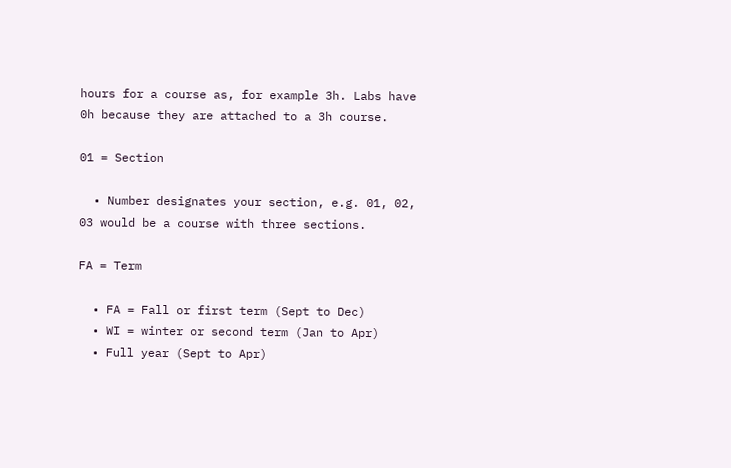hours for a course as, for example 3h. Labs have 0h because they are attached to a 3h course.

01 = Section

  • Number designates your section, e.g. 01, 02, 03 would be a course with three sections.

FA = Term

  • FA = Fall or first term (Sept to Dec)
  • WI = winter or second term (Jan to Apr)
  • Full year (Sept to Apr)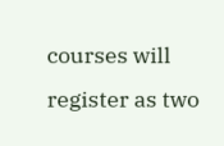courses will register as two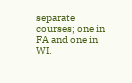separate courses; one in FA and one in WI.